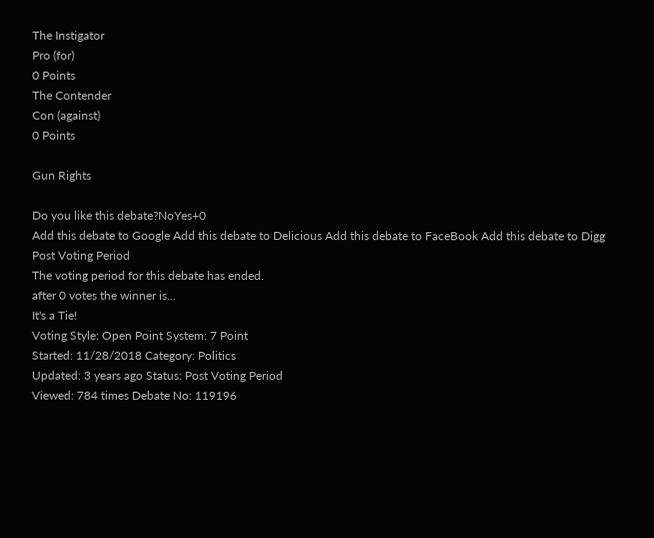The Instigator
Pro (for)
0 Points
The Contender
Con (against)
0 Points

Gun Rights

Do you like this debate?NoYes+0
Add this debate to Google Add this debate to Delicious Add this debate to FaceBook Add this debate to Digg
Post Voting Period
The voting period for this debate has ended.
after 0 votes the winner is...
It's a Tie!
Voting Style: Open Point System: 7 Point
Started: 11/28/2018 Category: Politics
Updated: 3 years ago Status: Post Voting Period
Viewed: 784 times Debate No: 119196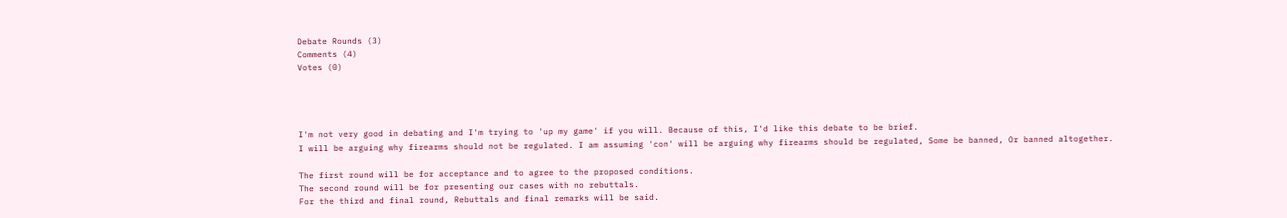Debate Rounds (3)
Comments (4)
Votes (0)




I'm not very good in debating and I'm trying to 'up my game' if you will. Because of this, I'd like this debate to be brief.
I will be arguing why firearms should not be regulated. I am assuming 'con' will be arguing why firearms should be regulated, Some be banned, Or banned altogether.

The first round will be for acceptance and to agree to the proposed conditions.
The second round will be for presenting our cases with no rebuttals.
For the third and final round, Rebuttals and final remarks will be said.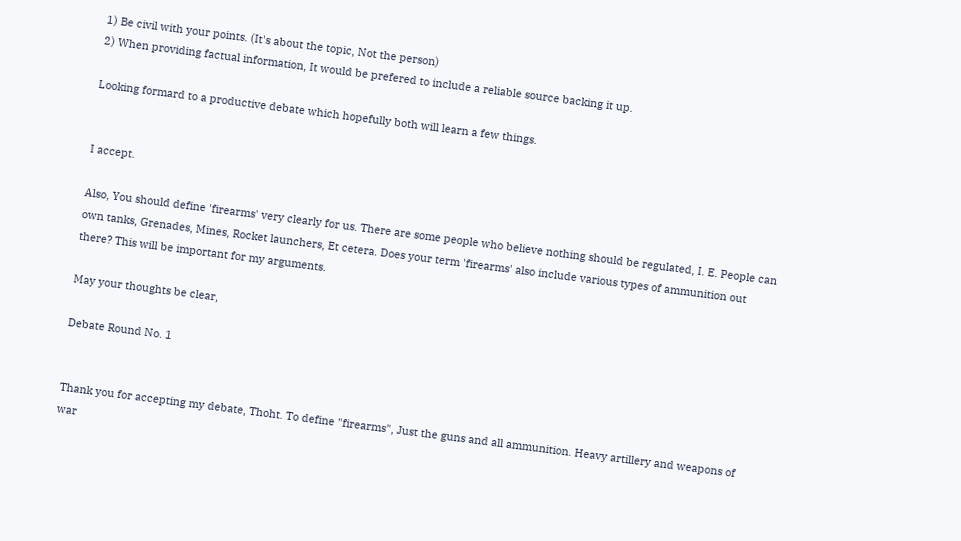1) Be civil with your points. (It's about the topic, Not the person)
2) When providing factual information, It would be prefered to include a reliable source backing it up.

Looking formard to a productive debate which hopefully both will learn a few things.


I accept.

Also, You should define 'firearms' very clearly for us. There are some people who believe nothing should be regulated, I. E. People can own tanks, Grenades, Mines, Rocket launchers, Et cetera. Does your term 'firearms' also include various types of ammunition out there? This will be important for my arguments.

May your thoughts be clear,

Debate Round No. 1


Thank you for accepting my debate, Thoht. To define "firearms", Just the guns and all ammunition. Heavy artillery and weapons of war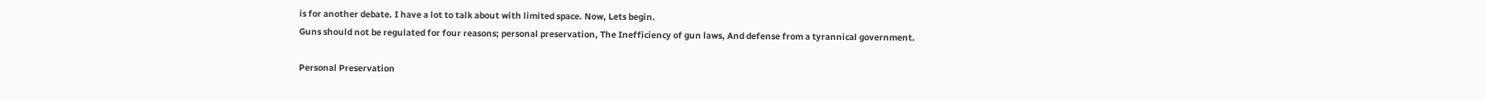is for another debate. I have a lot to talk about with limited space. Now, Lets begin.
Guns should not be regulated for four reasons; personal preservation, The Inefficiency of gun laws, And defense from a tyrannical government.

Personal Preservation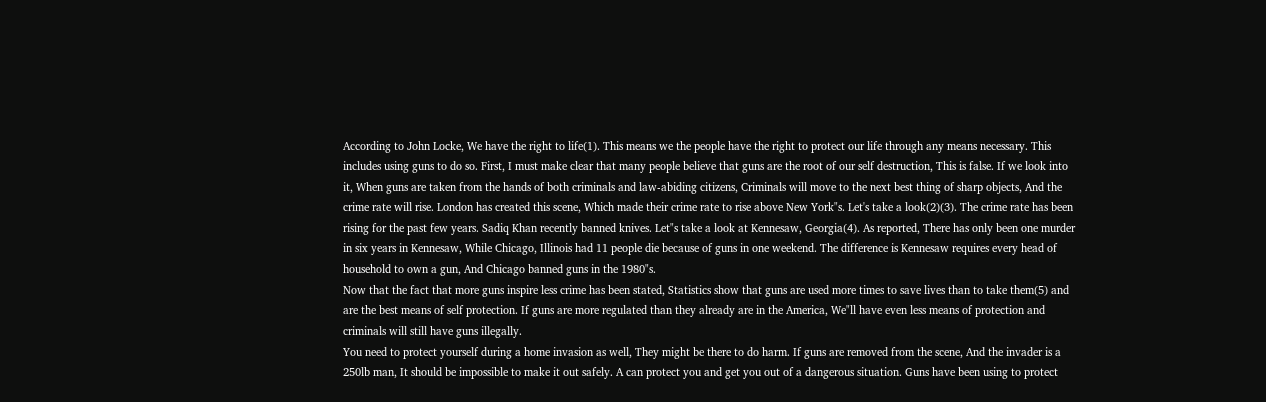According to John Locke, We have the right to life(1). This means we the people have the right to protect our life through any means necessary. This includes using guns to do so. First, I must make clear that many people believe that guns are the root of our self destruction, This is false. If we look into it, When guns are taken from the hands of both criminals and law-abiding citizens, Criminals will move to the next best thing of sharp objects, And the crime rate will rise. London has created this scene, Which made their crime rate to rise above New York"s. Let's take a look(2)(3). The crime rate has been rising for the past few years. Sadiq Khan recently banned knives. Let"s take a look at Kennesaw, Georgia(4). As reported, There has only been one murder in six years in Kennesaw, While Chicago, Illinois had 11 people die because of guns in one weekend. The difference is Kennesaw requires every head of household to own a gun, And Chicago banned guns in the 1980"s.
Now that the fact that more guns inspire less crime has been stated, Statistics show that guns are used more times to save lives than to take them(5) and are the best means of self protection. If guns are more regulated than they already are in the America, We"ll have even less means of protection and criminals will still have guns illegally.
You need to protect yourself during a home invasion as well, They might be there to do harm. If guns are removed from the scene, And the invader is a 250lb man, It should be impossible to make it out safely. A can protect you and get you out of a dangerous situation. Guns have been using to protect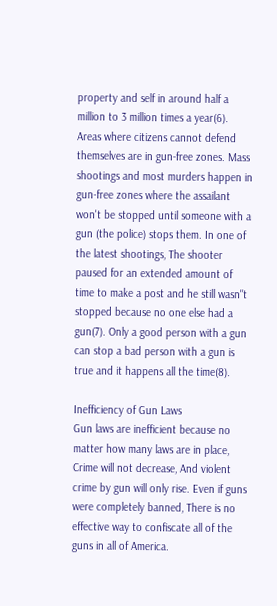property and self in around half a million to 3 million times a year(6).
Areas where citizens cannot defend themselves are in gun-free zones. Mass shootings and most murders happen in gun-free zones where the assailant won't be stopped until someone with a gun (the police) stops them. In one of the latest shootings, The shooter paused for an extended amount of time to make a post and he still wasn"t stopped because no one else had a gun(7). Only a good person with a gun can stop a bad person with a gun is true and it happens all the time(8).

Inefficiency of Gun Laws
Gun laws are inefficient because no matter how many laws are in place, Crime will not decrease, And violent crime by gun will only rise. Even if guns were completely banned, There is no effective way to confiscate all of the guns in all of America.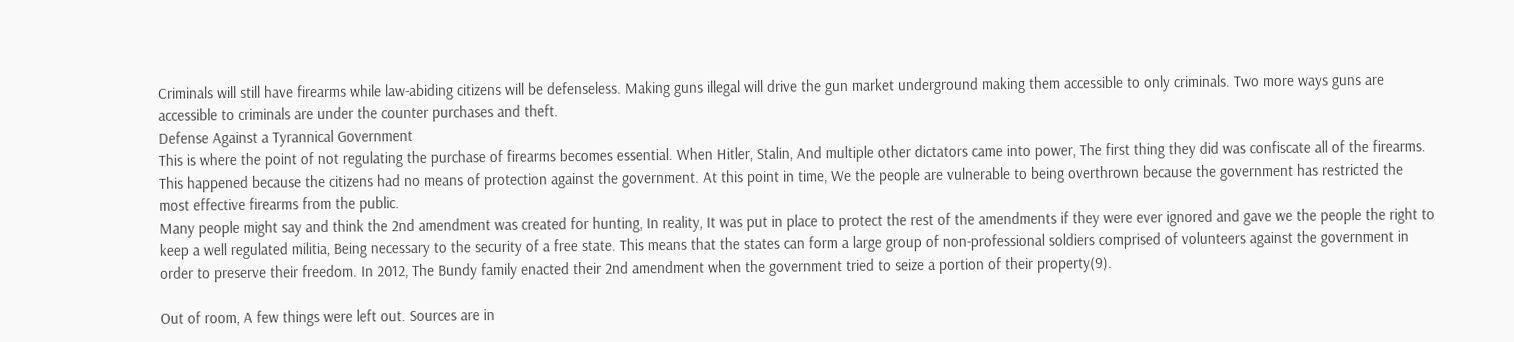Criminals will still have firearms while law-abiding citizens will be defenseless. Making guns illegal will drive the gun market underground making them accessible to only criminals. Two more ways guns are accessible to criminals are under the counter purchases and theft.
Defense Against a Tyrannical Government
This is where the point of not regulating the purchase of firearms becomes essential. When Hitler, Stalin, And multiple other dictators came into power, The first thing they did was confiscate all of the firearms. This happened because the citizens had no means of protection against the government. At this point in time, We the people are vulnerable to being overthrown because the government has restricted the most effective firearms from the public.
Many people might say and think the 2nd amendment was created for hunting, In reality, It was put in place to protect the rest of the amendments if they were ever ignored and gave we the people the right to keep a well regulated militia, Being necessary to the security of a free state. This means that the states can form a large group of non-professional soldiers comprised of volunteers against the government in order to preserve their freedom. In 2012, The Bundy family enacted their 2nd amendment when the government tried to seize a portion of their property(9).

Out of room, A few things were left out. Sources are in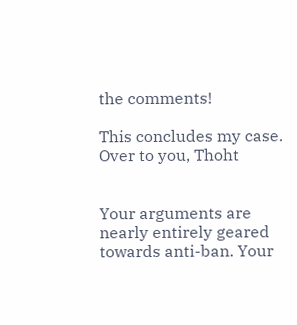the comments!

This concludes my case. Over to you, Thoht


Your arguments are nearly entirely geared towards anti-ban. Your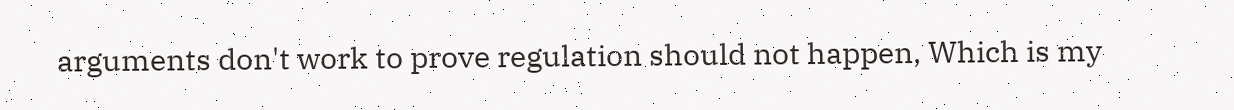arguments don't work to prove regulation should not happen, Which is my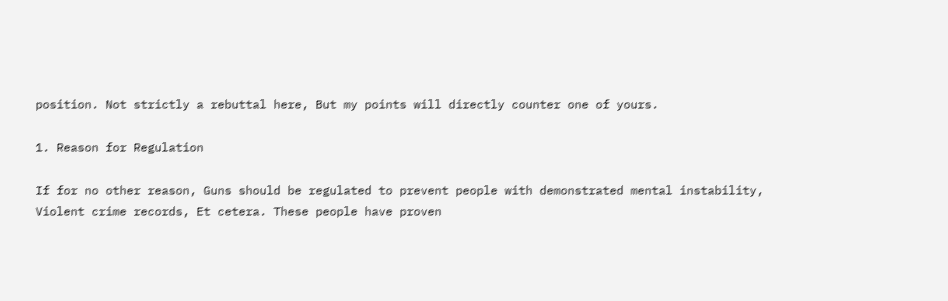position. Not strictly a rebuttal here, But my points will directly counter one of yours.

1. Reason for Regulation

If for no other reason, Guns should be regulated to prevent people with demonstrated mental instability, Violent crime records, Et cetera. These people have proven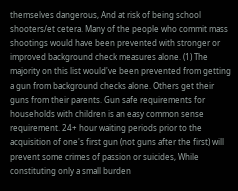themselves dangerous, And at risk of being school shooters/et cetera. Many of the people who commit mass shootings would have been prevented with stronger or improved background check measures alone. (1) The majority on this list would've been prevented from getting a gun from background checks alone. Others get their guns from their parents. Gun safe requirements for households with children is an easy common sense requirement. 24+ hour waiting periods prior to the acquisition of one's first gun (not guns after the first) will prevent some crimes of passion or suicides, While constituting only a small burden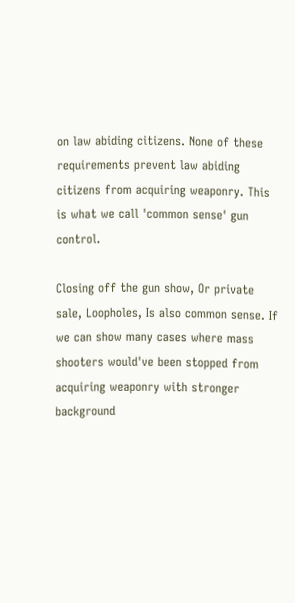on law abiding citizens. None of these requirements prevent law abiding citizens from acquiring weaponry. This is what we call 'common sense' gun control.

Closing off the gun show, Or private sale, Loopholes, Is also common sense. If we can show many cases where mass shooters would've been stopped from acquiring weaponry with stronger background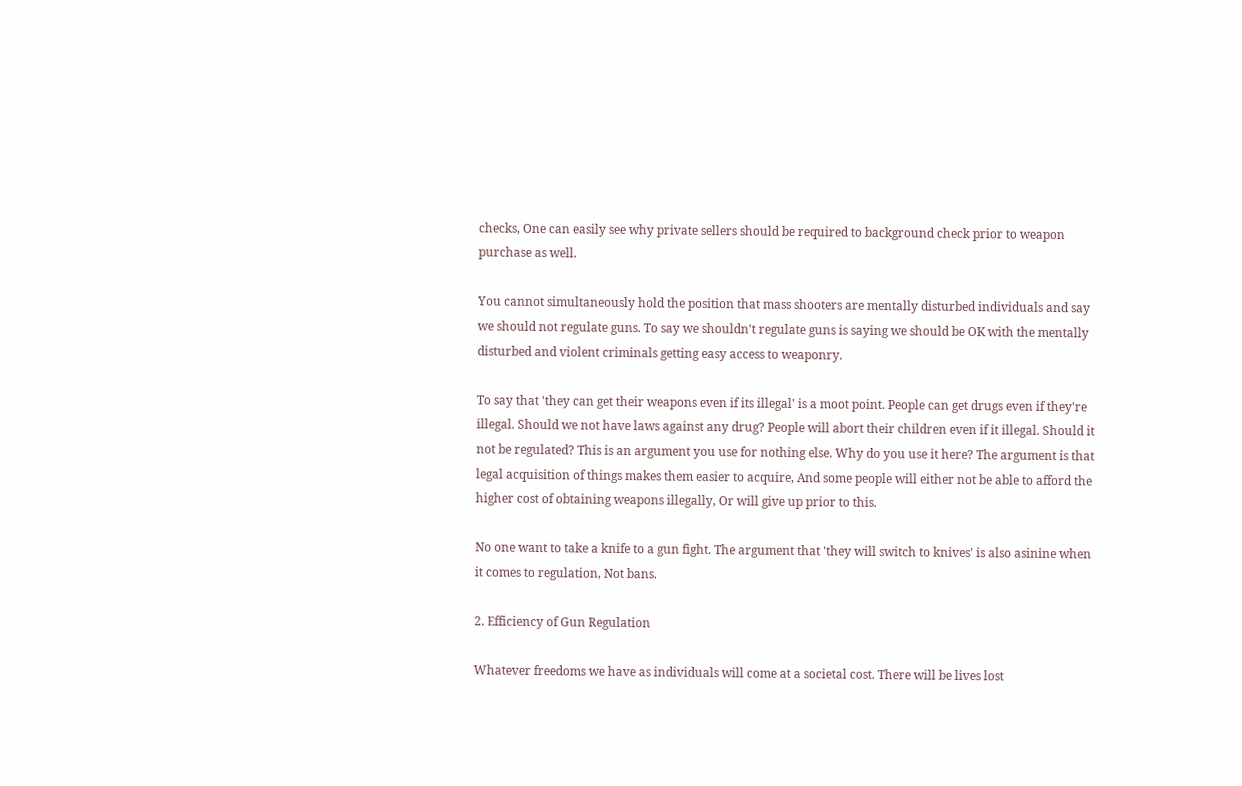checks, One can easily see why private sellers should be required to background check prior to weapon purchase as well.

You cannot simultaneously hold the position that mass shooters are mentally disturbed individuals and say we should not regulate guns. To say we shouldn't regulate guns is saying we should be OK with the mentally disturbed and violent criminals getting easy access to weaponry.

To say that 'they can get their weapons even if its illegal' is a moot point. People can get drugs even if they're illegal. Should we not have laws against any drug? People will abort their children even if it illegal. Should it not be regulated? This is an argument you use for nothing else. Why do you use it here? The argument is that legal acquisition of things makes them easier to acquire, And some people will either not be able to afford the higher cost of obtaining weapons illegally, Or will give up prior to this.

No one want to take a knife to a gun fight. The argument that 'they will switch to knives' is also asinine when it comes to regulation, Not bans.

2. Efficiency of Gun Regulation

Whatever freedoms we have as individuals will come at a societal cost. There will be lives lost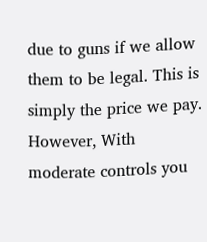due to guns if we allow them to be legal. This is simply the price we pay. However, With moderate controls you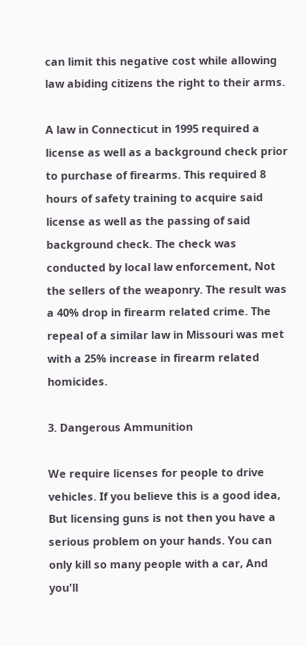can limit this negative cost while allowing law abiding citizens the right to their arms.

A law in Connecticut in 1995 required a license as well as a background check prior to purchase of firearms. This required 8 hours of safety training to acquire said license as well as the passing of said background check. The check was conducted by local law enforcement, Not the sellers of the weaponry. The result was a 40% drop in firearm related crime. The repeal of a similar law in Missouri was met with a 25% increase in firearm related homicides.

3. Dangerous Ammunition

We require licenses for people to drive vehicles. If you believe this is a good idea, But licensing guns is not then you have a serious problem on your hands. You can only kill so many people with a car, And you'll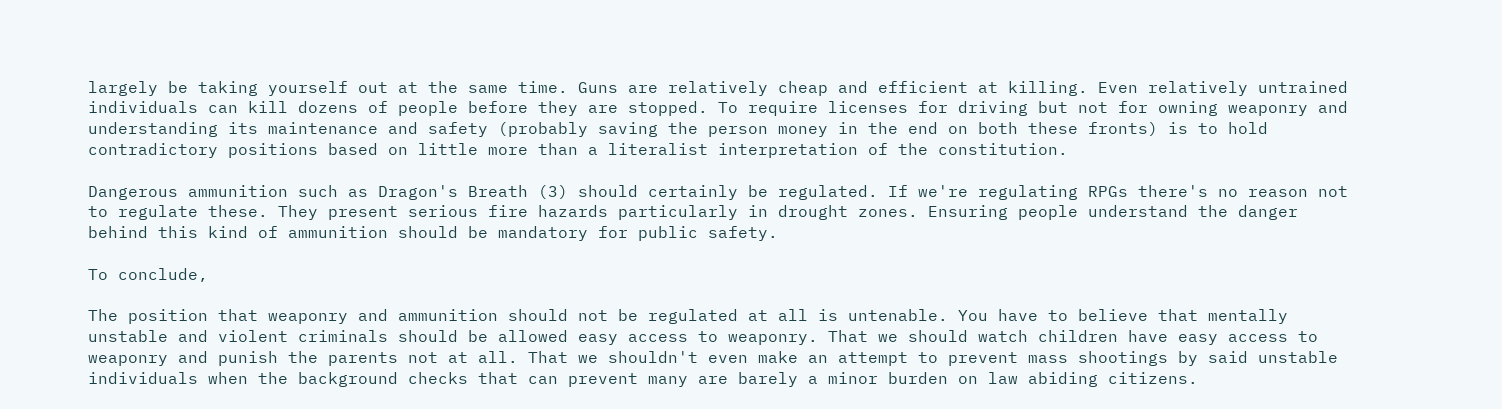largely be taking yourself out at the same time. Guns are relatively cheap and efficient at killing. Even relatively untrained individuals can kill dozens of people before they are stopped. To require licenses for driving but not for owning weaponry and understanding its maintenance and safety (probably saving the person money in the end on both these fronts) is to hold contradictory positions based on little more than a literalist interpretation of the constitution.

Dangerous ammunition such as Dragon's Breath (3) should certainly be regulated. If we're regulating RPGs there's no reason not to regulate these. They present serious fire hazards particularly in drought zones. Ensuring people understand the danger behind this kind of ammunition should be mandatory for public safety.

To conclude,

The position that weaponry and ammunition should not be regulated at all is untenable. You have to believe that mentally unstable and violent criminals should be allowed easy access to weaponry. That we should watch children have easy access to weaponry and punish the parents not at all. That we shouldn't even make an attempt to prevent mass shootings by said unstable individuals when the background checks that can prevent many are barely a minor burden on law abiding citizens.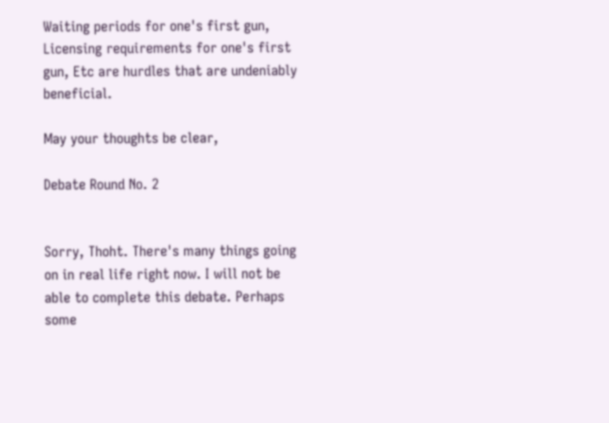Waiting periods for one's first gun, Licensing requirements for one's first gun, Etc are hurdles that are undeniably beneficial.

May your thoughts be clear,

Debate Round No. 2


Sorry, Thoht. There's many things going on in real life right now. I will not be able to complete this debate. Perhaps some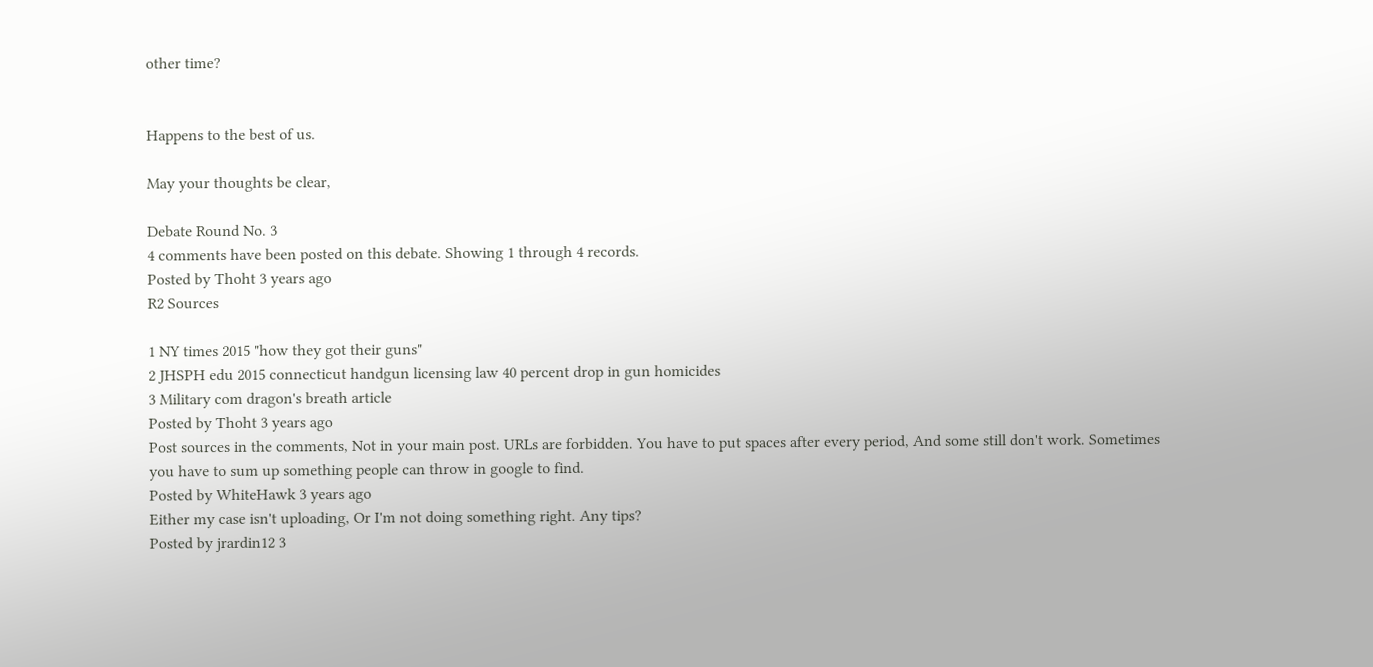other time?


Happens to the best of us.

May your thoughts be clear,

Debate Round No. 3
4 comments have been posted on this debate. Showing 1 through 4 records.
Posted by Thoht 3 years ago
R2 Sources

1 NY times 2015 "how they got their guns"
2 JHSPH edu 2015 connecticut handgun licensing law 40 percent drop in gun homicides
3 Military com dragon's breath article
Posted by Thoht 3 years ago
Post sources in the comments, Not in your main post. URLs are forbidden. You have to put spaces after every period, And some still don't work. Sometimes you have to sum up something people can throw in google to find.
Posted by WhiteHawk 3 years ago
Either my case isn't uploading, Or I'm not doing something right. Any tips?
Posted by jrardin12 3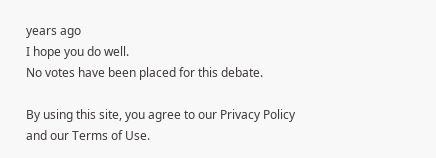years ago
I hope you do well.
No votes have been placed for this debate.

By using this site, you agree to our Privacy Policy and our Terms of Use.